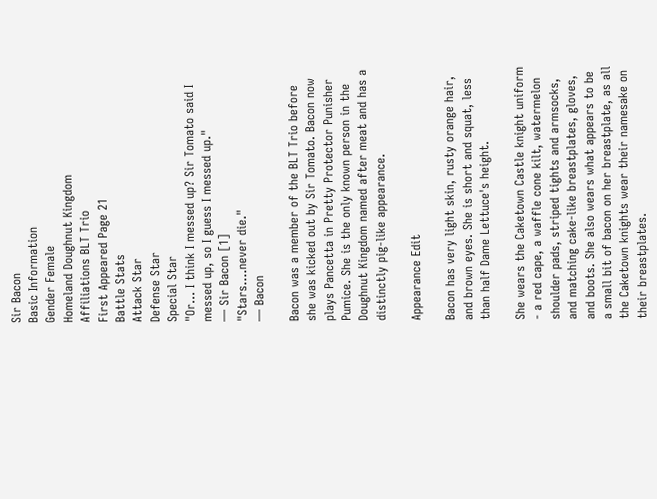Sir Bacon
Basic Information
Gender Female
Homeland Doughnut Kingdom
Affiliations BLT Trio
First Appeared Page 21
Battle Stats
Attack Star
Defense Star
Special Star
"Or... I think I messed up? Sir Tomato said I messed up, so I guess I messed up."
— Sir Bacon [1]
"Stars....never die."
— Bacon

Bacon was a member of the BLT Trio before she was kicked out by Sir Tomato. Bacon now plays Pancetta in Pretty Protector Punisher Pumice. She is the only known person in the Doughnut Kingdom named after meat and has a distinctly pig-like appearance.

Appearance Edit

Bacon has very light skin, rusty orange hair, and brown eyes. She is short and squat, less than half Dame Lettuce's height.

She wears the Caketown Castle knight uniform - a red cape, a waffle cone kilt, watermelon shoulder pads, striped tights and armsocks, and matching cake-like breastplates, gloves, and boots. She also wears what appears to be a small bit of bacon on her breastplate, as all the Caketown knights wear their namesake on their breastplates.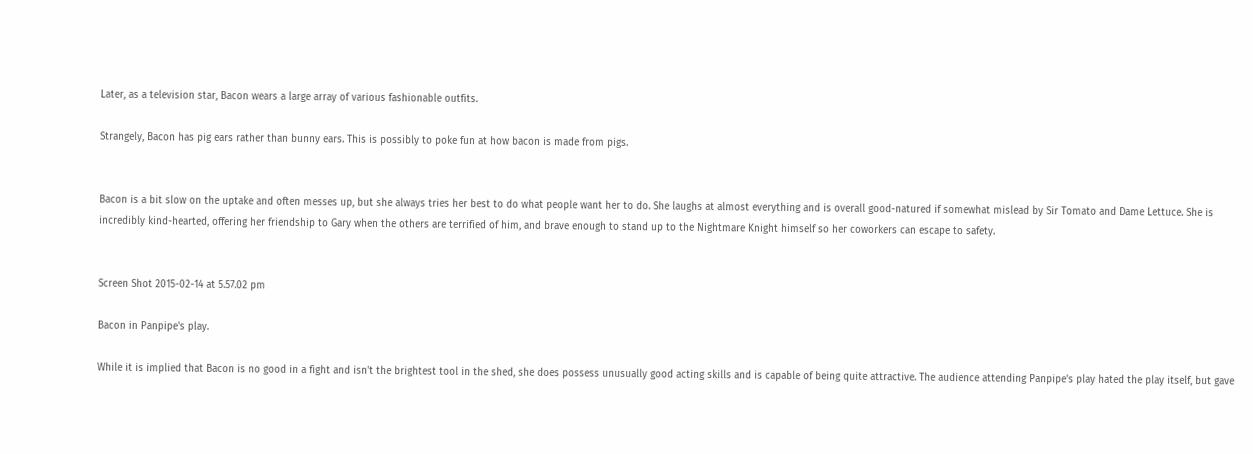Later, as a television star, Bacon wears a large array of various fashionable outfits.

Strangely, Bacon has pig ears rather than bunny ears. This is possibly to poke fun at how bacon is made from pigs.


Bacon is a bit slow on the uptake and often messes up, but she always tries her best to do what people want her to do. She laughs at almost everything and is overall good-natured if somewhat mislead by Sir Tomato and Dame Lettuce. She is incredibly kind-hearted, offering her friendship to Gary when the others are terrified of him, and brave enough to stand up to the Nightmare Knight himself so her coworkers can escape to safety.


Screen Shot 2015-02-14 at 5.57.02 pm

Bacon in Panpipe's play.

While it is implied that Bacon is no good in a fight and isn't the brightest tool in the shed, she does possess unusually good acting skills and is capable of being quite attractive. The audience attending Panpipe's play hated the play itself, but gave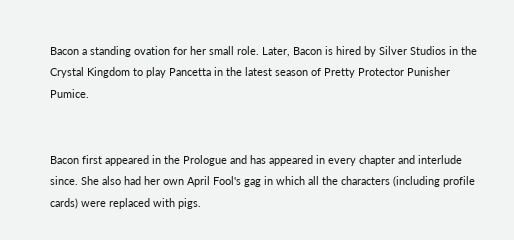Bacon a standing ovation for her small role. Later, Bacon is hired by Silver Studios in the Crystal Kingdom to play Pancetta in the latest season of Pretty Protector Punisher Pumice.


Bacon first appeared in the Prologue and has appeared in every chapter and interlude since. She also had her own April Fool's gag in which all the characters (including profile cards) were replaced with pigs.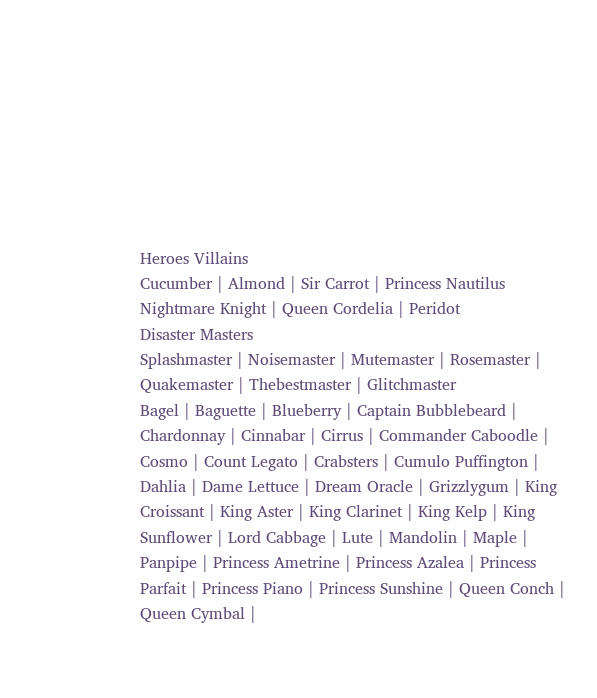Heroes Villains
Cucumber | Almond | Sir Carrot | Princess Nautilus Nightmare Knight | Queen Cordelia | Peridot
Disaster Masters
Splashmaster | Noisemaster | Mutemaster | Rosemaster | Quakemaster | Thebestmaster | Glitchmaster
Bagel | Baguette | Blueberry | Captain Bubblebeard | Chardonnay | Cinnabar | Cirrus | Commander Caboodle | Cosmo | Count Legato | Crabsters | Cumulo Puffington | Dahlia | Dame Lettuce | Dream Oracle | Grizzlygum | King Croissant | King Aster | King Clarinet | King Kelp | King Sunflower | Lord Cabbage | Lute | Mandolin | Maple | Panpipe | Princess Ametrine | Princess Azalea | Princess Parfait | Princess Piano | Princess Sunshine | Queen Conch | Queen Cymbal |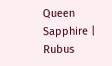Queen Sapphire | Rubus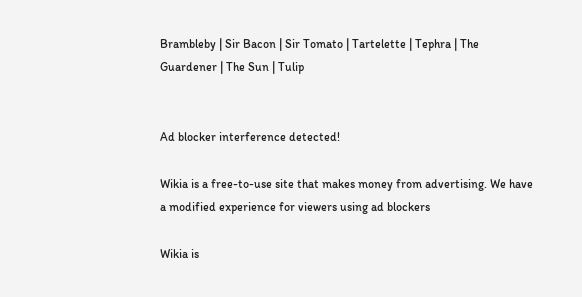Brambleby | Sir Bacon | Sir Tomato | Tartelette | Tephra | The Guardener | The Sun | Tulip


Ad blocker interference detected!

Wikia is a free-to-use site that makes money from advertising. We have a modified experience for viewers using ad blockers

Wikia is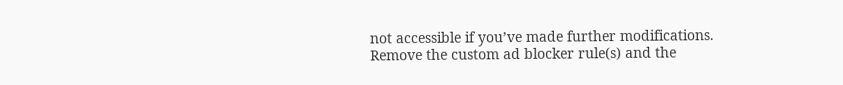not accessible if you’ve made further modifications. Remove the custom ad blocker rule(s) and the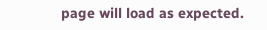page will load as expected.